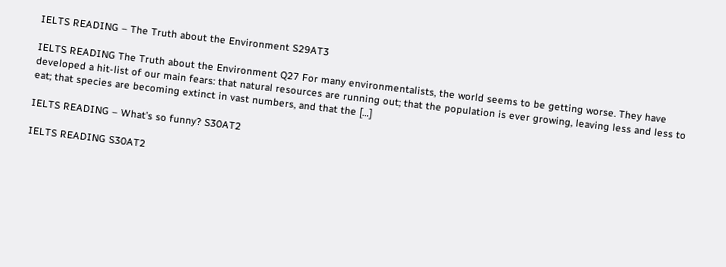IELTS READING – The Truth about the Environment S29AT3

IELTS READING The Truth about the Environment Q27 For many environmentalists, the world seems to be getting worse. They have developed a hit-list of our main fears: that natural resources are running out; that the population is ever growing, leaving less and less to eat; that species are becoming extinct in vast numbers, and that the […]

IELTS READING – What’s so funny? S30AT2

IELTS READING S30AT2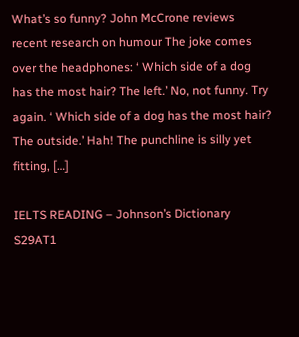What’s so funny? John McCrone reviews recent research on humour The joke comes over the headphones: ‘ Which side of a dog has the most hair? The left.’ No, not funny. Try again. ‘ Which side of a dog has the most hair? The outside.’ Hah! The punchline is silly yet fitting, […]

IELTS READING – Johnson’s Dictionary S29AT1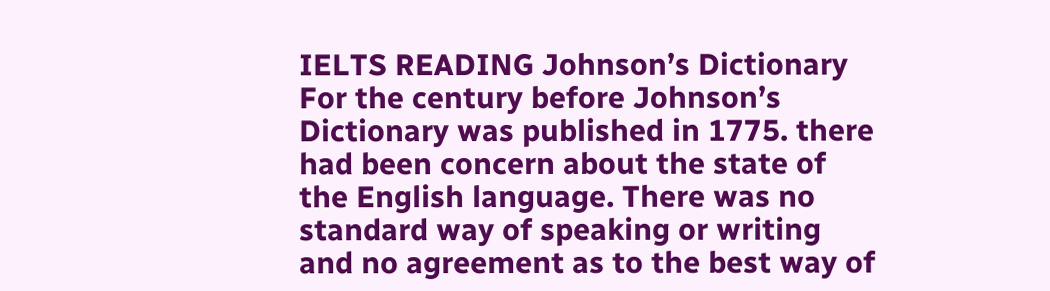IELTS READING Johnson’s Dictionary For the century before Johnson’s Dictionary was published in 1775. there had been concern about the state of the English language. There was no standard way of speaking or writing and no agreement as to the best way of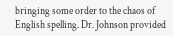bringing some order to the chaos of English spelling. Dr. Johnson provided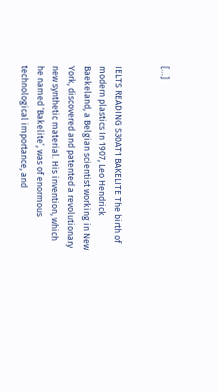[…]


IELTS READING S30AT1 BAKELITE The birth of modern plastics In 1907, Leo Hendrick Baekeland, a Belgian scientist working in New York, discovered and patented a revolutionary new synthetic material. His invention, which he named ‘Bakelite’, was of enormous technological importance, and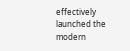effectively launched the modern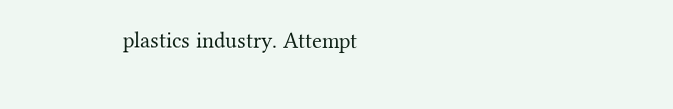plastics industry. Attempt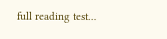full reading test…